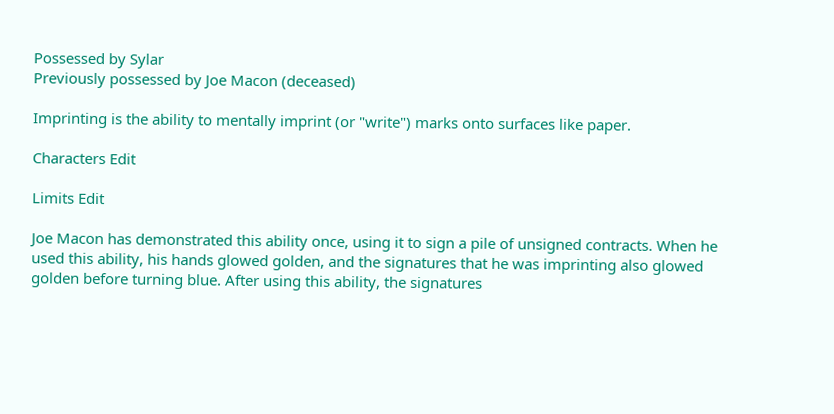Possessed by Sylar
Previously possessed by Joe Macon (deceased)

Imprinting is the ability to mentally imprint (or "write") marks onto surfaces like paper.

Characters Edit

Limits Edit

Joe Macon has demonstrated this ability once, using it to sign a pile of unsigned contracts. When he used this ability, his hands glowed golden, and the signatures that he was imprinting also glowed golden before turning blue. After using this ability, the signatures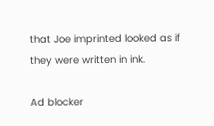that Joe imprinted looked as if they were written in ink.

Ad blocker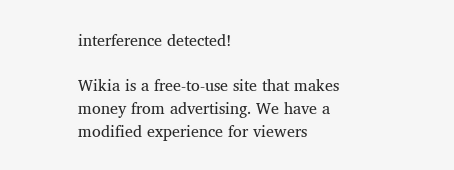interference detected!

Wikia is a free-to-use site that makes money from advertising. We have a modified experience for viewers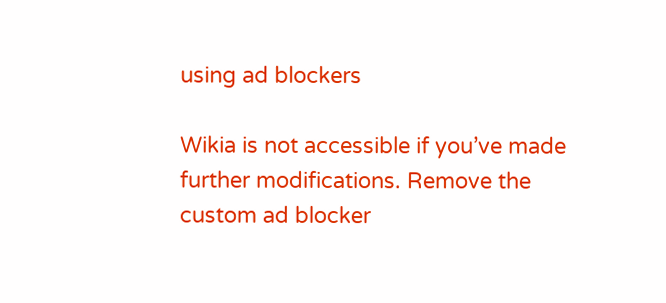using ad blockers

Wikia is not accessible if you’ve made further modifications. Remove the custom ad blocker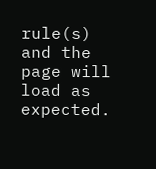rule(s) and the page will load as expected.